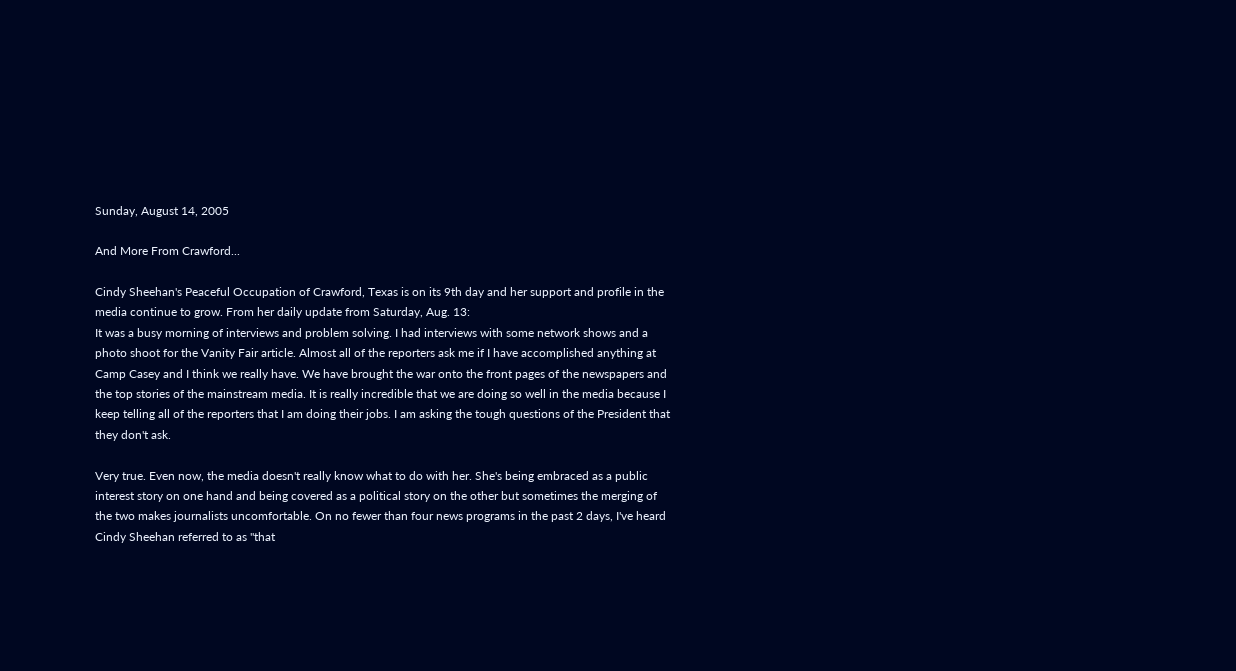Sunday, August 14, 2005

And More From Crawford...

Cindy Sheehan's Peaceful Occupation of Crawford, Texas is on its 9th day and her support and profile in the media continue to grow. From her daily update from Saturday, Aug. 13:
It was a busy morning of interviews and problem solving. I had interviews with some network shows and a photo shoot for the Vanity Fair article. Almost all of the reporters ask me if I have accomplished anything at Camp Casey and I think we really have. We have brought the war onto the front pages of the newspapers and the top stories of the mainstream media. It is really incredible that we are doing so well in the media because I keep telling all of the reporters that I am doing their jobs. I am asking the tough questions of the President that they don't ask.

Very true. Even now, the media doesn't really know what to do with her. She's being embraced as a public interest story on one hand and being covered as a political story on the other but sometimes the merging of the two makes journalists uncomfortable. On no fewer than four news programs in the past 2 days, I've heard Cindy Sheehan referred to as "that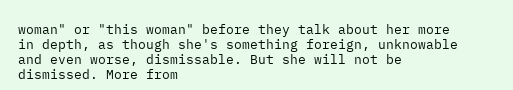woman" or "this woman" before they talk about her more in depth, as though she's something foreign, unknowable and even worse, dismissable. But she will not be dismissed. More from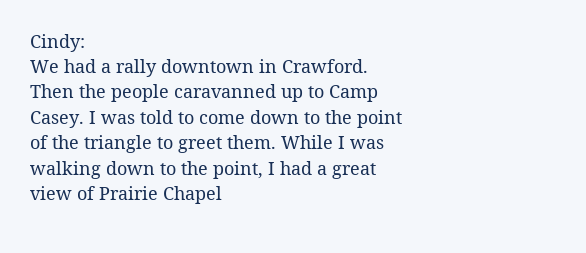Cindy:
We had a rally downtown in Crawford. Then the people caravanned up to Camp Casey. I was told to come down to the point of the triangle to greet them. While I was walking down to the point, I had a great view of Prairie Chapel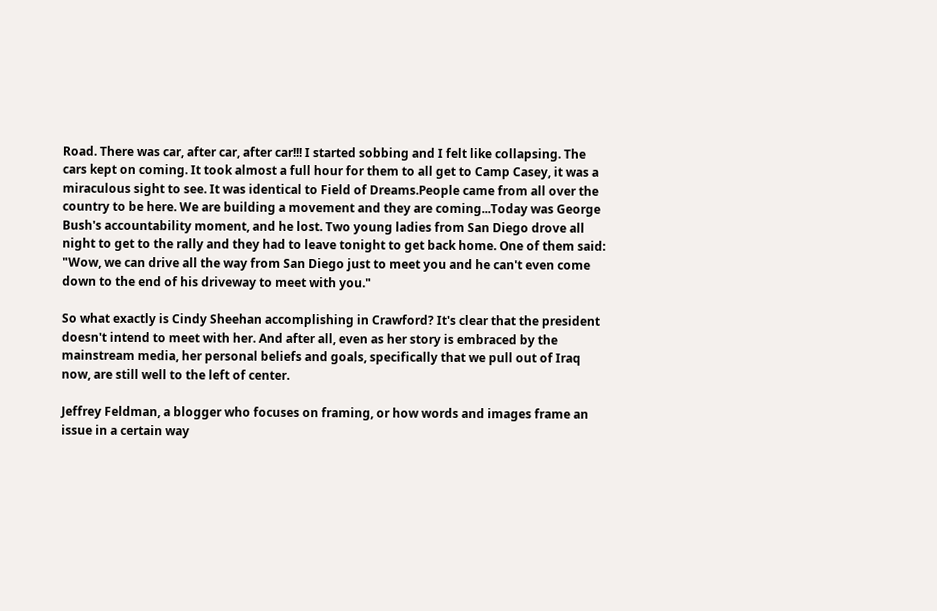Road. There was car, after car, after car!!! I started sobbing and I felt like collapsing. The cars kept on coming. It took almost a full hour for them to all get to Camp Casey, it was a miraculous sight to see. It was identical to Field of Dreams.People came from all over the country to be here. We are building a movement and they are coming...Today was George Bush's accountability moment, and he lost. Two young ladies from San Diego drove all night to get to the rally and they had to leave tonight to get back home. One of them said: "Wow, we can drive all the way from San Diego just to meet you and he can't even come down to the end of his driveway to meet with you."

So what exactly is Cindy Sheehan accomplishing in Crawford? It's clear that the president doesn't intend to meet with her. And after all, even as her story is embraced by the mainstream media, her personal beliefs and goals, specifically that we pull out of Iraq now, are still well to the left of center.

Jeffrey Feldman, a blogger who focuses on framing, or how words and images frame an issue in a certain way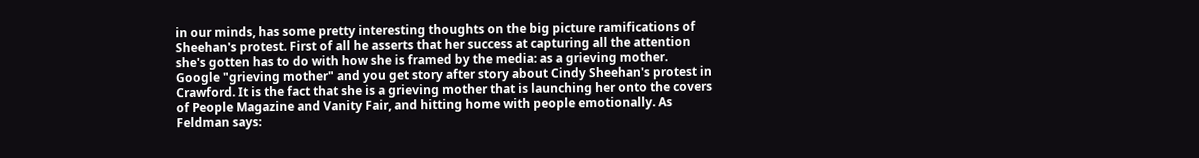in our minds, has some pretty interesting thoughts on the big picture ramifications of Sheehan's protest. First of all he asserts that her success at capturing all the attention she's gotten has to do with how she is framed by the media: as a grieving mother. Google "grieving mother" and you get story after story about Cindy Sheehan's protest in Crawford. It is the fact that she is a grieving mother that is launching her onto the covers of People Magazine and Vanity Fair, and hitting home with people emotionally. As Feldman says: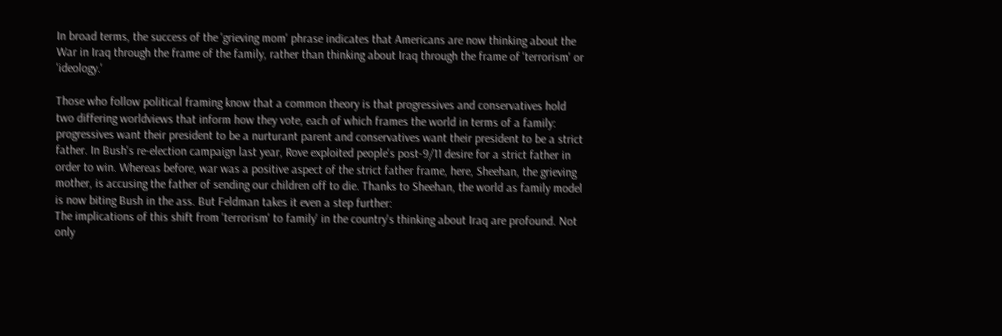In broad terms, the success of the 'grieving mom' phrase indicates that Americans are now thinking about the War in Iraq through the frame of the family, rather than thinking about Iraq through the frame of 'terrorism' or 'ideology.'

Those who follow political framing know that a common theory is that progressives and conservatives hold two differing worldviews that inform how they vote, each of which frames the world in terms of a family: progressives want their president to be a nurturant parent and conservatives want their president to be a strict father. In Bush's re-election campaign last year, Rove exploited people's post-9/11 desire for a strict father in order to win. Whereas before, war was a positive aspect of the strict father frame, here, Sheehan, the grieving mother, is accusing the father of sending our children off to die. Thanks to Sheehan, the world as family model is now biting Bush in the ass. But Feldman takes it even a step further:
The implications of this shift from 'terrorism' to family' in the country's thinking about Iraq are profound. Not only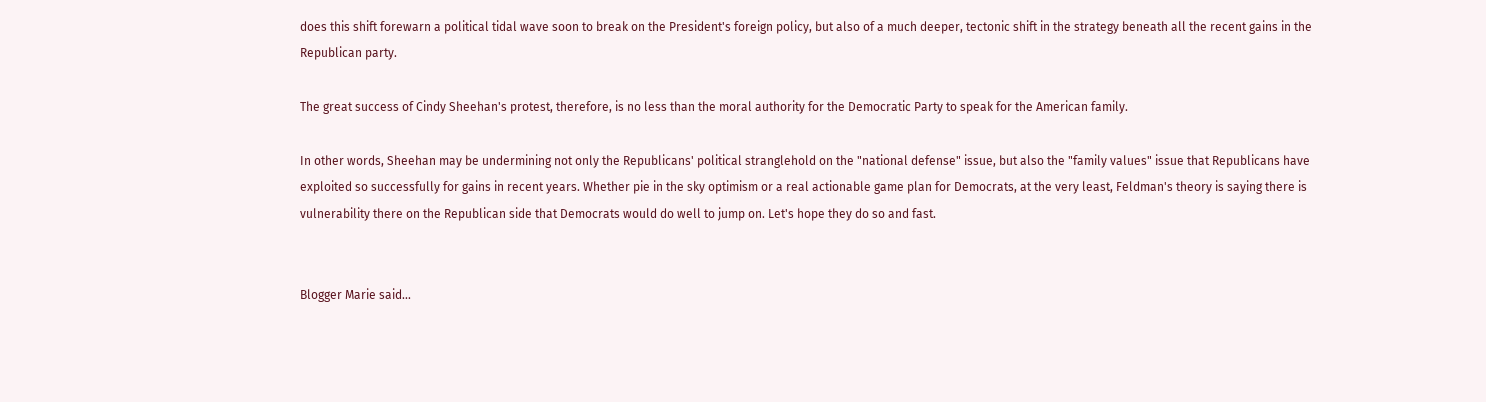does this shift forewarn a political tidal wave soon to break on the President's foreign policy, but also of a much deeper, tectonic shift in the strategy beneath all the recent gains in the Republican party.

The great success of Cindy Sheehan's protest, therefore, is no less than the moral authority for the Democratic Party to speak for the American family.

In other words, Sheehan may be undermining not only the Republicans' political stranglehold on the "national defense" issue, but also the "family values" issue that Republicans have exploited so successfully for gains in recent years. Whether pie in the sky optimism or a real actionable game plan for Democrats, at the very least, Feldman's theory is saying there is vulnerability there on the Republican side that Democrats would do well to jump on. Let's hope they do so and fast.


Blogger Marie said...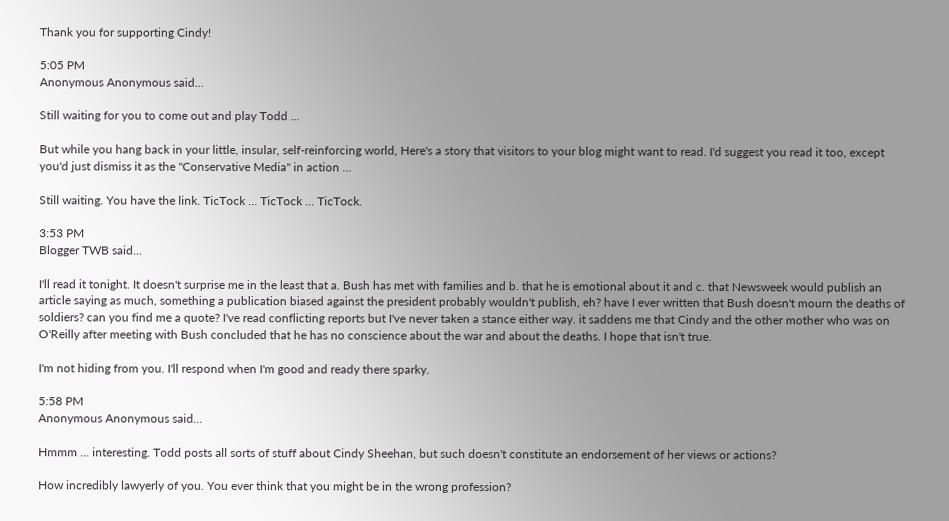Thank you for supporting Cindy!

5:05 PM
Anonymous Anonymous said...

Still waiting for you to come out and play Todd ...

But while you hang back in your little, insular, self-reinforcing world, Here's a story that visitors to your blog might want to read. I'd suggest you read it too, except you'd just dismiss it as the "Conservative Media" in action ...

Still waiting. You have the link. TicTock ... TicTock ... TicTock.

3:53 PM
Blogger TWB said...

I'll read it tonight. It doesn't surprise me in the least that a. Bush has met with families and b. that he is emotional about it and c. that Newsweek would publish an article saying as much, something a publication biased against the president probably wouldn't publish, eh? have I ever written that Bush doesn't mourn the deaths of soldiers? can you find me a quote? I've read conflicting reports but I've never taken a stance either way. it saddens me that Cindy and the other mother who was on O'Reilly after meeting with Bush concluded that he has no conscience about the war and about the deaths. I hope that isn't true.

I'm not hiding from you. I'll respond when I'm good and ready there sparky.

5:58 PM
Anonymous Anonymous said...

Hmmm ... interesting. Todd posts all sorts of stuff about Cindy Sheehan, but such doesn't constitute an endorsement of her views or actions?

How incredibly lawyerly of you. You ever think that you might be in the wrong profession?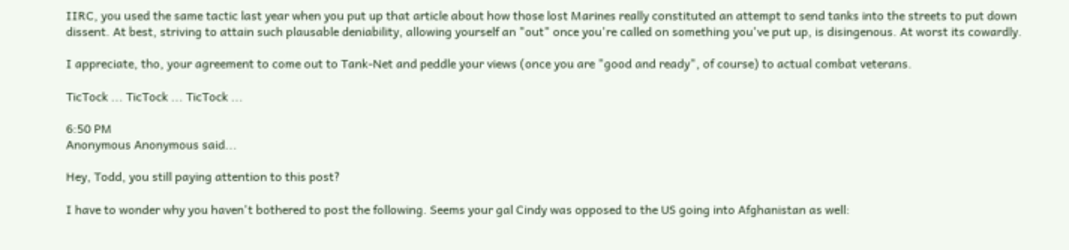IIRC, you used the same tactic last year when you put up that article about how those lost Marines really constituted an attempt to send tanks into the streets to put down dissent. At best, striving to attain such plausable deniability, allowing yourself an "out" once you're called on something you've put up, is disingenous. At worst its cowardly.

I appreciate, tho, your agreement to come out to Tank-Net and peddle your views (once you are "good and ready", of course) to actual combat veterans.

TicTock ... TicTock ... TicTock ...

6:50 PM
Anonymous Anonymous said...

Hey, Todd, you still paying attention to this post?

I have to wonder why you haven't bothered to post the following. Seems your gal Cindy was opposed to the US going into Afghanistan as well: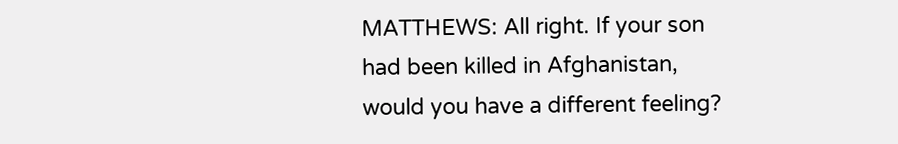MATTHEWS: All right. If your son had been killed in Afghanistan, would you have a different feeling?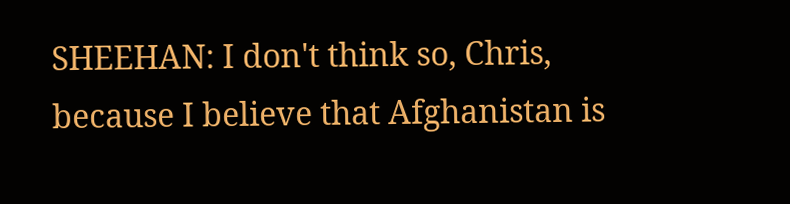SHEEHAN: I don't think so, Chris, because I believe that Afghanistan is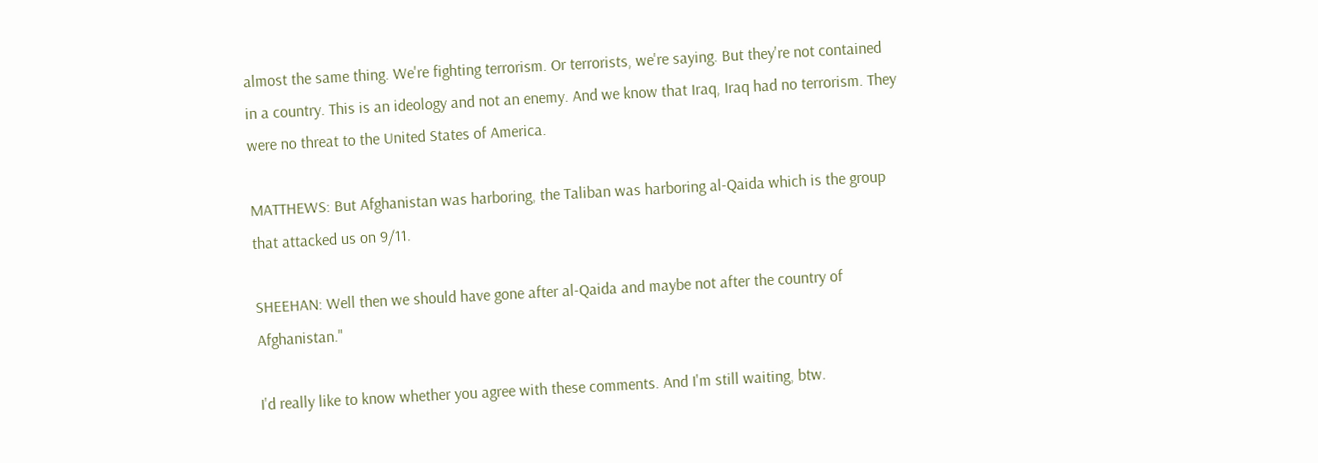almost the same thing. We're fighting terrorism. Or terrorists, we're saying. But they're not contained in a country. This is an ideology and not an enemy. And we know that Iraq, Iraq had no terrorism. They were no threat to the United States of America.

MATTHEWS: But Afghanistan was harboring, the Taliban was harboring al-Qaida which is the group that attacked us on 9/11.

SHEEHAN: Well then we should have gone after al-Qaida and maybe not after the country of Afghanistan."

I'd really like to know whether you agree with these comments. And I'm still waiting, btw.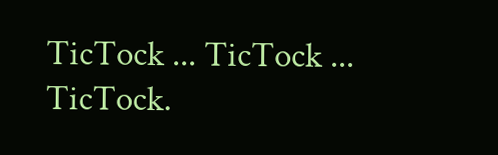TicTock ... TicTock ... TicTock.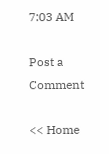7:03 AM

Post a Comment

<< Home